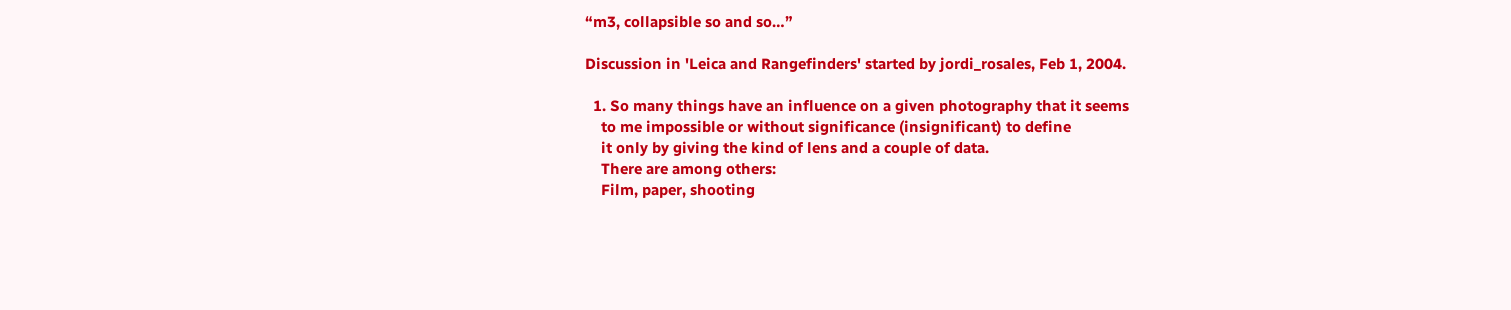“m3, collapsible so and so…”

Discussion in 'Leica and Rangefinders' started by jordi_rosales, Feb 1, 2004.

  1. So many things have an influence on a given photography that it seems
    to me impossible or without significance (insignificant) to define
    it only by giving the kind of lens and a couple of data.
    There are among others:
    Film, paper, shooting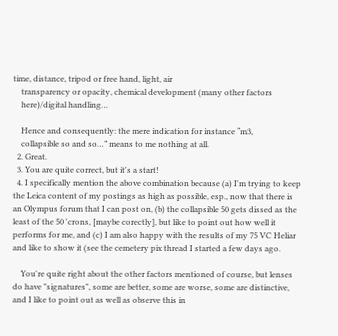time, distance, tripod or free hand, light, air
    transparency or opacity, chemical development (many other factors
    here)/digital handling…

    Hence and consequently: the mere indication for instance “m3,
    collapsible so and so…” means to me nothing at all.
  2. Great.
  3. You are quite correct, but it's a start!
  4. I specifically mention the above combination because (a) I'm trying to keep the Leica content of my postings as high as possible, esp., now that there is an Olympus forum that I can post on, (b) the collapsible 50 gets dissed as the least of the 50 'crons, [maybe corectly], but like to point out how well it performs for me, and (c) I am also happy with the results of my 75 VC Heliar and like to show it (see the cemetery pix thread I started a few days ago.

    You're quite right about the other factors mentioned of course, but lenses do have "signatures", some are better, some are worse, some are distinctive, and I like to point out as well as observe this in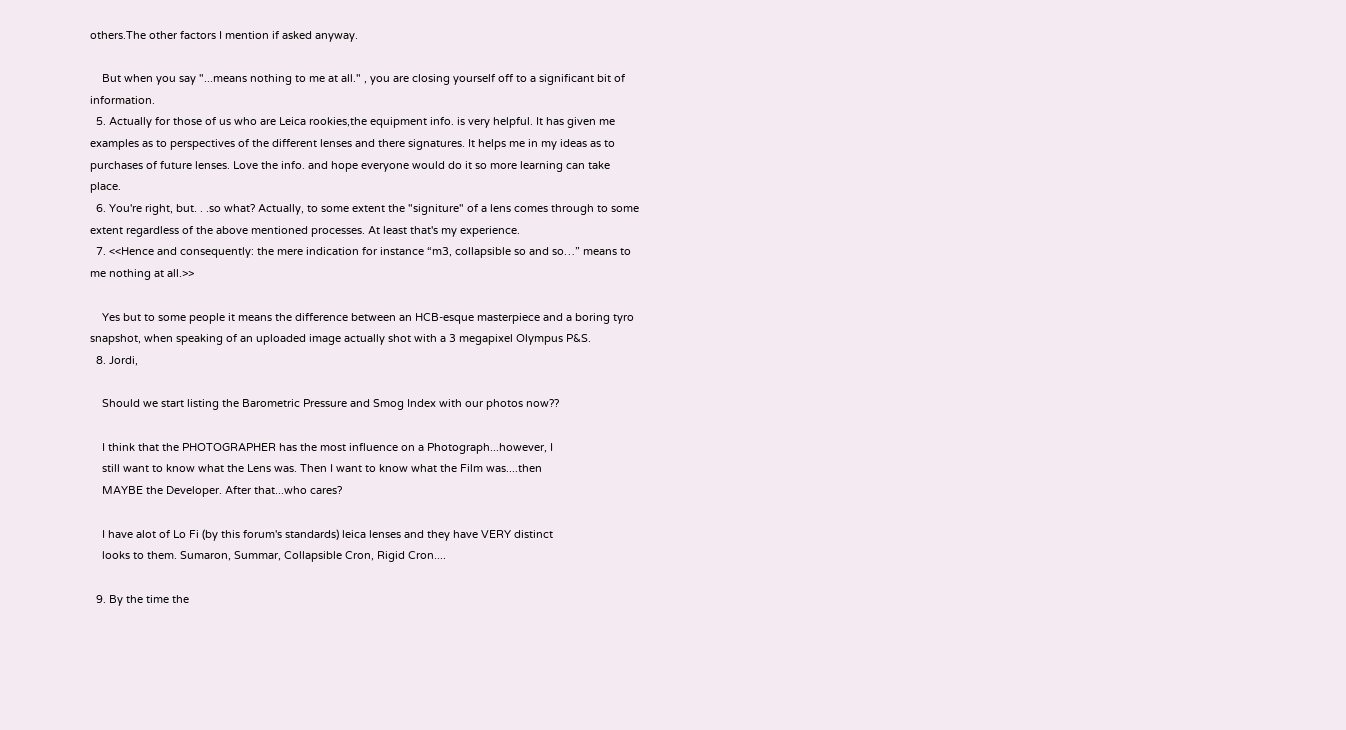others.The other factors I mention if asked anyway.

    But when you say "...means nothing to me at all." , you are closing yourself off to a significant bit of information.
  5. Actually for those of us who are Leica rookies,the equipment info. is very helpful. It has given me examples as to perspectives of the different lenses and there signatures. It helps me in my ideas as to purchases of future lenses. Love the info. and hope everyone would do it so more learning can take place.
  6. You're right, but. . .so what? Actually, to some extent the "signiture" of a lens comes through to some extent regardless of the above mentioned processes. At least that's my experience.
  7. <<Hence and consequently: the mere indication for instance “m3, collapsible so and so…” means to me nothing at all.>>

    Yes but to some people it means the difference between an HCB-esque masterpiece and a boring tyro snapshot, when speaking of an uploaded image actually shot with a 3 megapixel Olympus P&S.
  8. Jordi,

    Should we start listing the Barometric Pressure and Smog Index with our photos now??

    I think that the PHOTOGRAPHER has the most influence on a Photograph...however, I
    still want to know what the Lens was. Then I want to know what the Film was....then
    MAYBE the Developer. After that...who cares?

    I have alot of Lo Fi (by this forum's standards) leica lenses and they have VERY distinct
    looks to them. Sumaron, Summar, Collapsible Cron, Rigid Cron....

  9. By the time the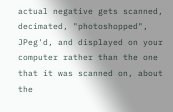actual negative gets scanned, decimated, "photoshopped", JPeg'd, and displayed on your computer rather than the one that it was scanned on, about the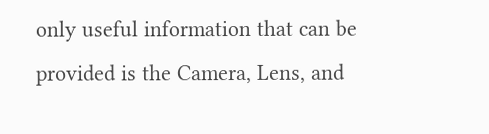only useful information that can be provided is the Camera, Lens, and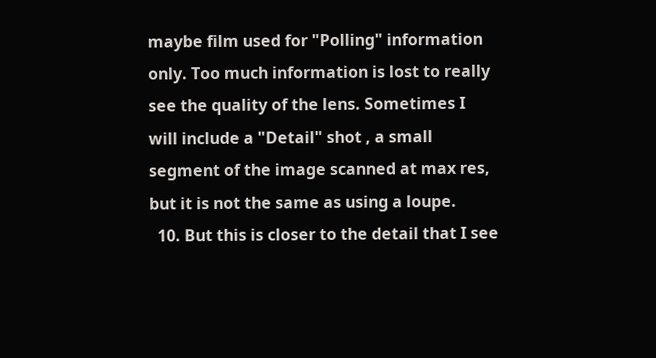maybe film used for "Polling" information only. Too much information is lost to really see the quality of the lens. Sometimes I will include a "Detail" shot , a small segment of the image scanned at max res, but it is not the same as using a loupe.
  10. But this is closer to the detail that I see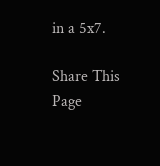in a 5x7.

Share This Page